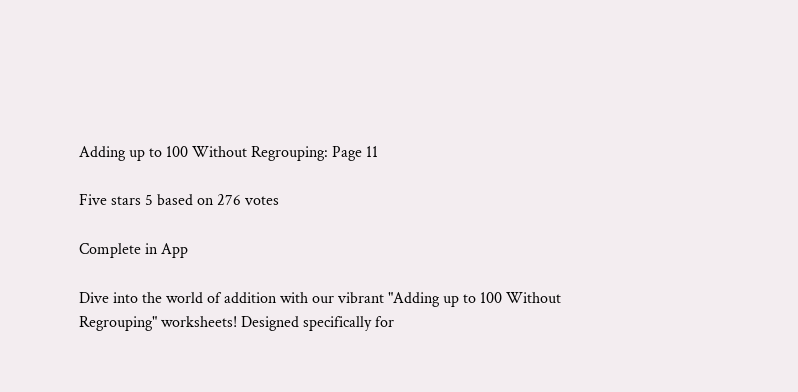Adding up to 100 Without Regrouping: Page 11

Five stars 5 based on 276 votes

Complete in App

Dive into the world of addition with our vibrant "Adding up to 100 Without Regrouping" worksheets! Designed specifically for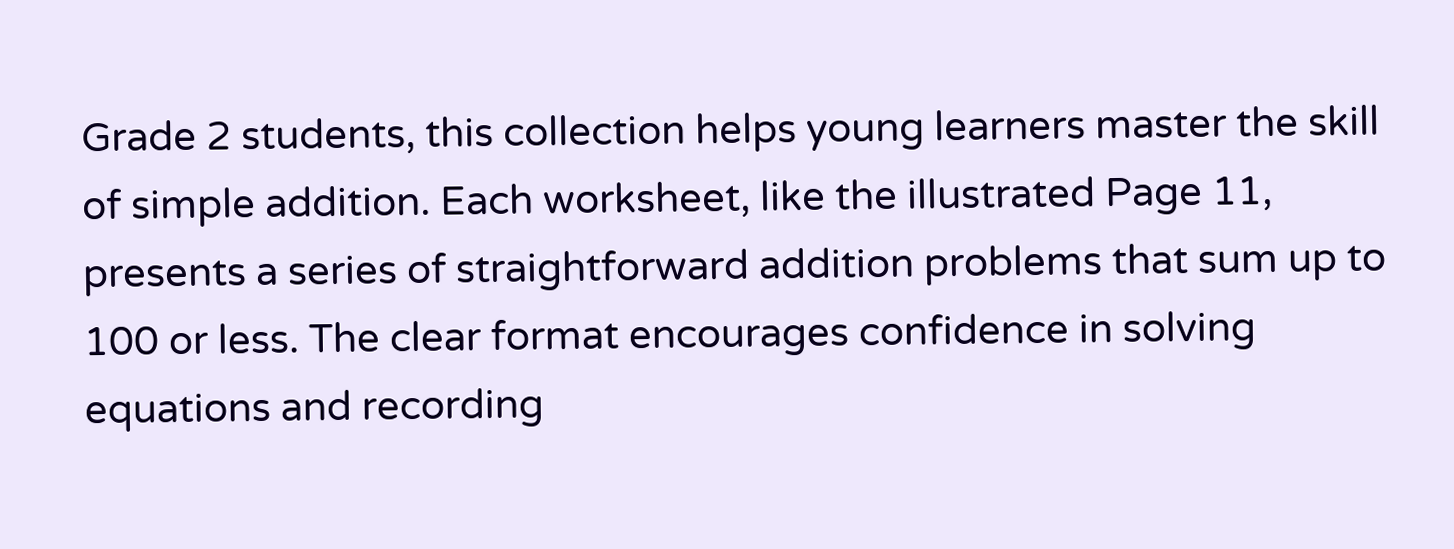Grade 2 students, this collection helps young learners master the skill of simple addition. Each worksheet, like the illustrated Page 11, presents a series of straightforward addition problems that sum up to 100 or less. The clear format encourages confidence in solving equations and recording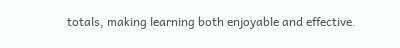totals, making learning both enjoyable and effective.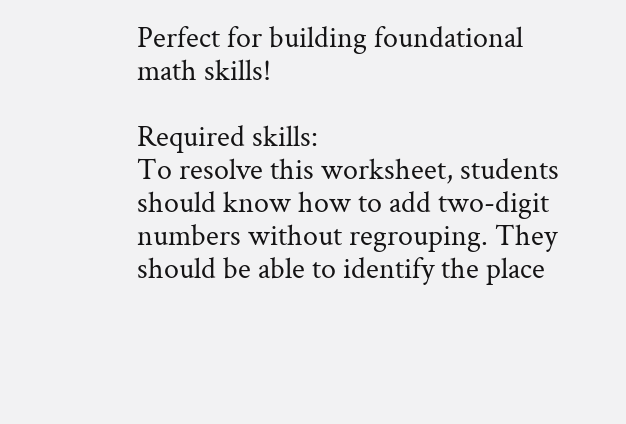Perfect for building foundational math skills!

Required skills:
To resolve this worksheet, students should know how to add two-digit numbers without regrouping. They should be able to identify the place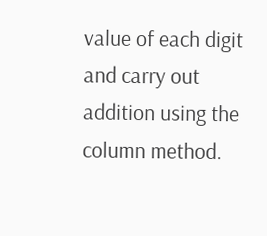value of each digit and carry out addition using the column method.